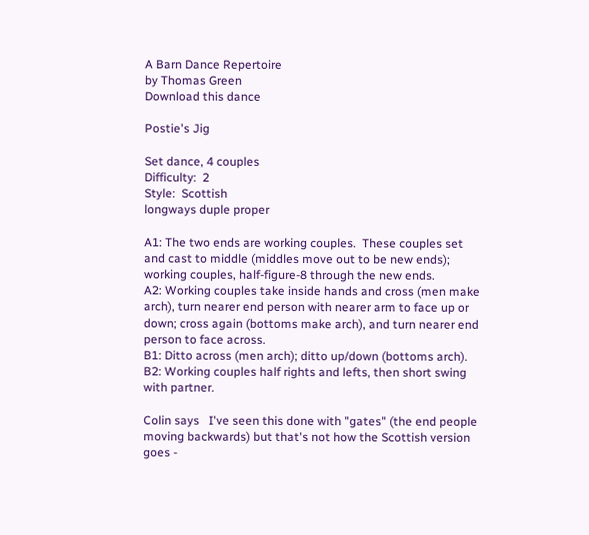A Barn Dance Repertoire
by Thomas Green
Download this dance

Postie's Jig

Set dance, 4 couples
Difficulty:  2
Style:  Scottish
longways duple proper

A1: The two ends are working couples.  These couples set and cast to middle (middles move out to be new ends); working couples, half-figure-8 through the new ends.
A2: Working couples take inside hands and cross (men make arch), turn nearer end person with nearer arm to face up or down; cross again (bottoms make arch), and turn nearer end person to face across.
B1: Ditto across (men arch); ditto up/down (bottoms arch).
B2: Working couples half rights and lefts, then short swing with partner.

Colin says   I've seen this done with "gates" (the end people moving backwards) but that's not how the Scottish version goes -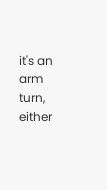it's an arm turn, either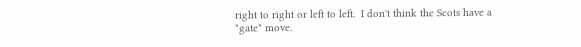right to right or left to left.  I don't think the Scots have a "gate" move.